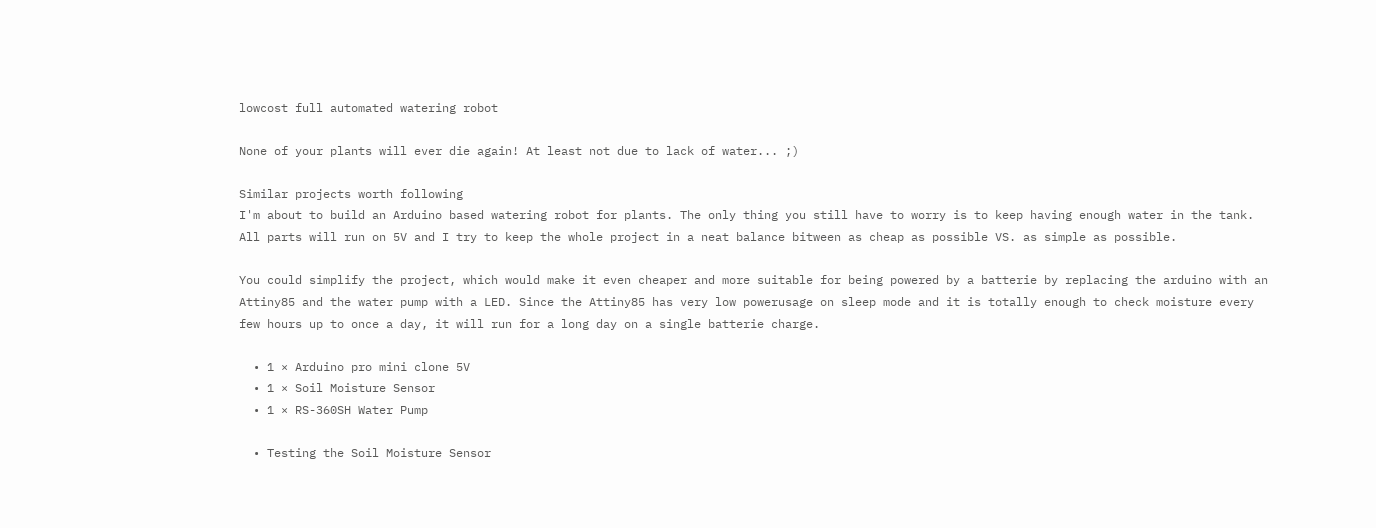lowcost full automated watering robot

None of your plants will ever die again! At least not due to lack of water... ;)

Similar projects worth following
I'm about to build an Arduino based watering robot for plants. The only thing you still have to worry is to keep having enough water in the tank. All parts will run on 5V and I try to keep the whole project in a neat balance bitween as cheap as possible VS. as simple as possible.

You could simplify the project, which would make it even cheaper and more suitable for being powered by a batterie by replacing the arduino with an Attiny85 and the water pump with a LED. Since the Attiny85 has very low powerusage on sleep mode and it is totally enough to check moisture every few hours up to once a day, it will run for a long day on a single batterie charge.

  • 1 × Arduino pro mini clone 5V
  • 1 × Soil Moisture Sensor
  • 1 × RS-360SH Water Pump

  • Testing the Soil Moisture Sensor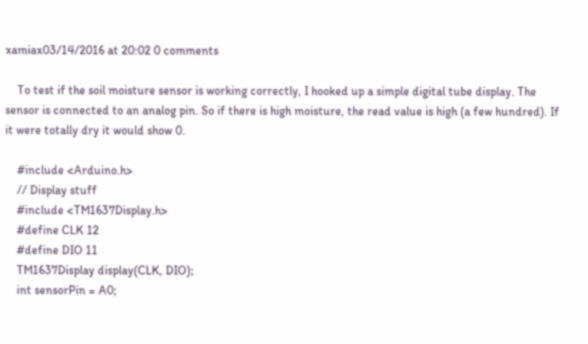xamiax03/14/2016 at 20:02 0 comments

    To test if the soil moisture sensor is working correctly, I hooked up a simple digital tube display. The sensor is connected to an analog pin. So if there is high moisture, the read value is high (a few hundred). If it were totally dry it would show 0.

    #include <Arduino.h>
    // Display stuff
    #include <TM1637Display.h>
    #define CLK 12
    #define DIO 11
    TM1637Display display(CLK, DIO);
    int sensorPin = A0;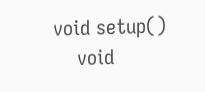void setup()
    void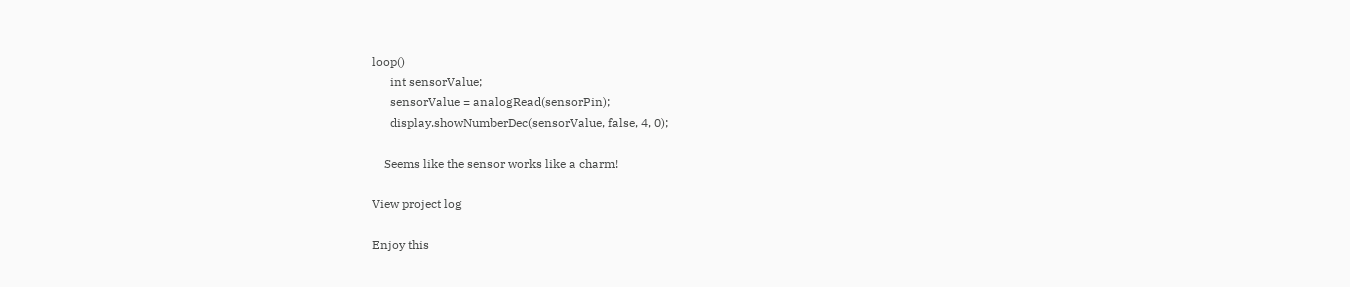loop()
      int sensorValue;
      sensorValue = analogRead(sensorPin);
      display.showNumberDec(sensorValue, false, 4, 0);

    Seems like the sensor works like a charm!

View project log

Enjoy this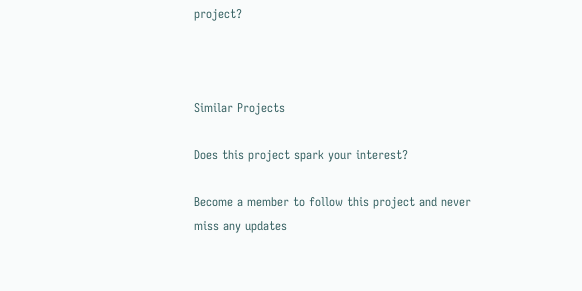project?



Similar Projects

Does this project spark your interest?

Become a member to follow this project and never miss any updates